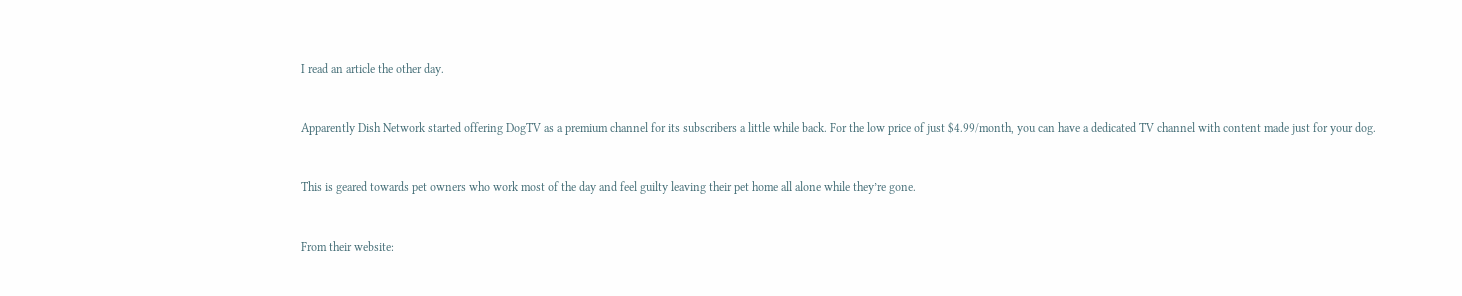I read an article the other day.


Apparently Dish Network started offering DogTV as a premium channel for its subscribers a little while back. For the low price of just $4.99/month, you can have a dedicated TV channel with content made just for your dog.


This is geared towards pet owners who work most of the day and feel guilty leaving their pet home all alone while they’re gone.


From their website: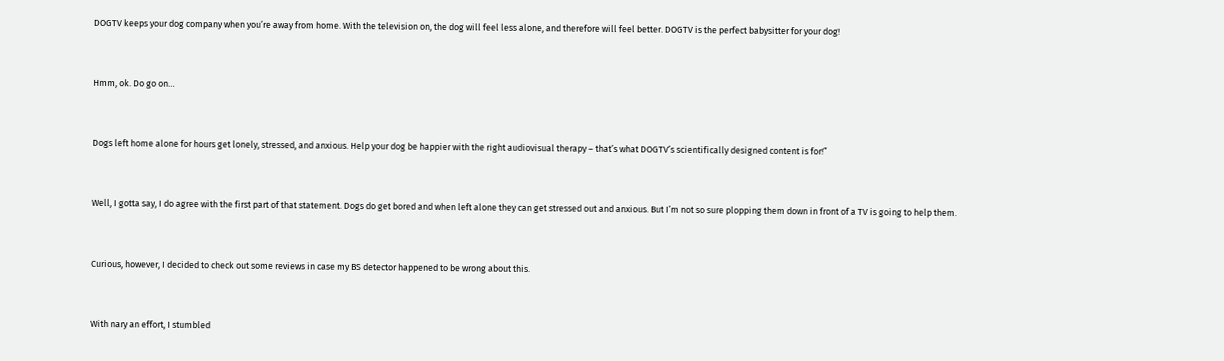DOGTV keeps your dog company when you’re away from home. With the television on, the dog will feel less alone, and therefore will feel better. DOGTV is the perfect babysitter for your dog!


Hmm, ok. Do go on…


Dogs left home alone for hours get lonely, stressed, and anxious. Help your dog be happier with the right audiovisual therapy – that’s what DOGTV’s scientifically designed content is for!”


Well, I gotta say, I do agree with the first part of that statement. Dogs do get bored and when left alone they can get stressed out and anxious. But I’m not so sure plopping them down in front of a TV is going to help them.


Curious, however, I decided to check out some reviews in case my BS detector happened to be wrong about this.


With nary an effort, I stumbled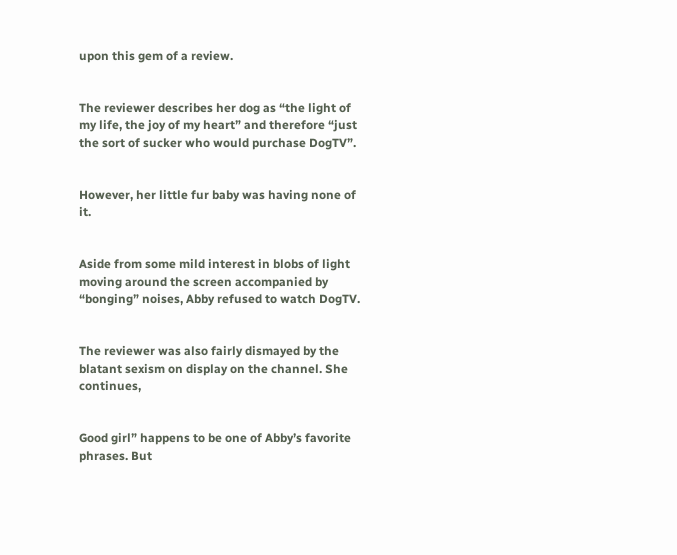upon this gem of a review.


The reviewer describes her dog as “the light of my life, the joy of my heart” and therefore “just the sort of sucker who would purchase DogTV”.


However, her little fur baby was having none of it.


Aside from some mild interest in blobs of light moving around the screen accompanied by “bonging” noises, Abby refused to watch DogTV.


The reviewer was also fairly dismayed by the blatant sexism on display on the channel. She continues,


Good girl” happens to be one of Abby’s favorite phrases. But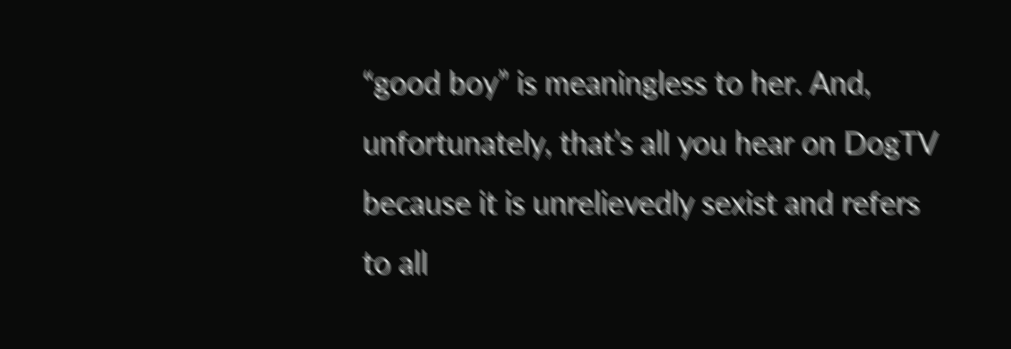“good boy” is meaningless to her. And, unfortunately, that’s all you hear on DogTV because it is unrelievedly sexist and refers to all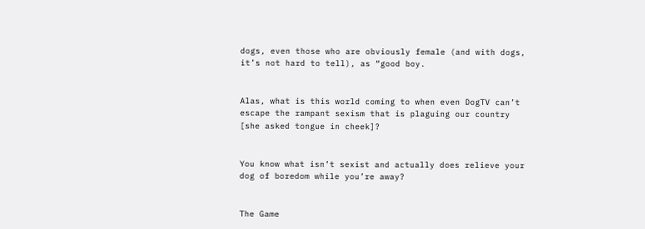dogs, even those who are obviously female (and with dogs, it’s not hard to tell), as “good boy.


Alas, what is this world coming to when even DogTV can’t escape the rampant sexism that is plaguing our country [she asked tongue in cheek]?


You know what isn’t sexist and actually does relieve your dog of boredom while you’re away?


The Game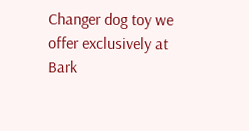Changer dog toy we offer exclusively at Bark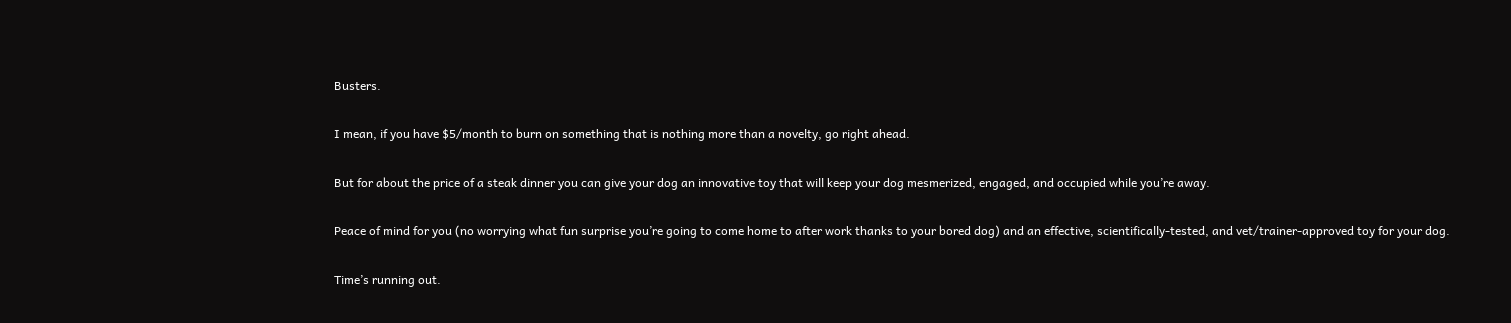Busters.


I mean, if you have $5/month to burn on something that is nothing more than a novelty, go right ahead.


But for about the price of a steak dinner you can give your dog an innovative toy that will keep your dog mesmerized, engaged, and occupied while you’re away.


Peace of mind for you (no worrying what fun surprise you’re going to come home to after work thanks to your bored dog) and an effective, scientifically-tested, and vet/trainer-approved toy for your dog.


Time’s running out.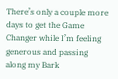There’s only a couple more days to get the Game Changer while I’m feeling generous and passing along my Bark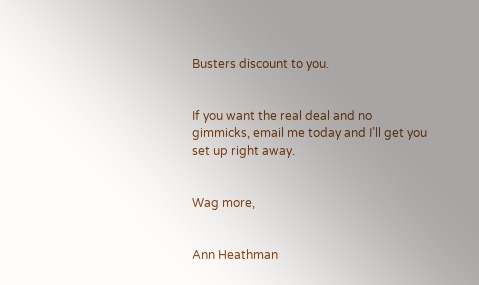Busters discount to you.


If you want the real deal and no gimmicks, email me today and I’ll get you set up right away.


Wag more,


Ann Heathman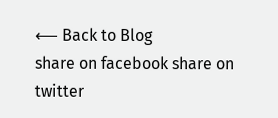⟵ Back to Blog
share on facebook share on twitter